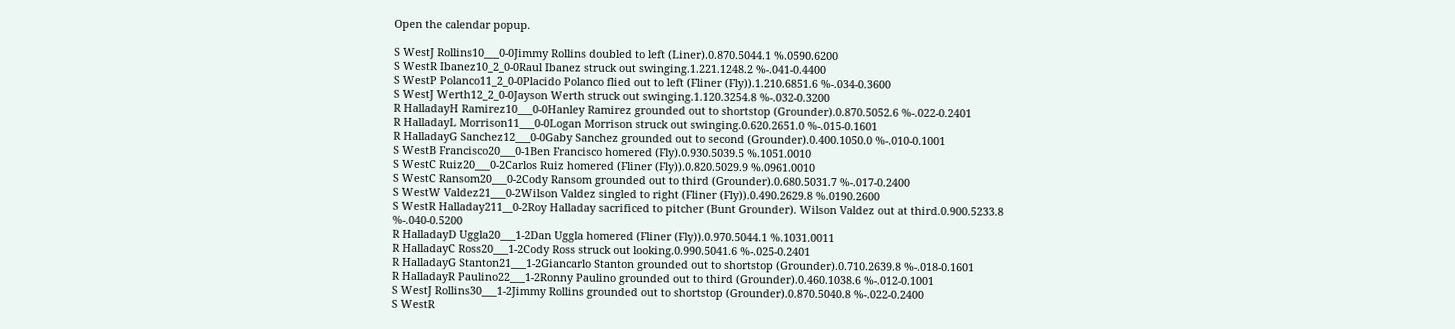Open the calendar popup.

S WestJ Rollins10___0-0Jimmy Rollins doubled to left (Liner).0.870.5044.1 %.0590.6200
S WestR Ibanez10_2_0-0Raul Ibanez struck out swinging.1.221.1248.2 %-.041-0.4400
S WestP Polanco11_2_0-0Placido Polanco flied out to left (Fliner (Fly)).1.210.6851.6 %-.034-0.3600
S WestJ Werth12_2_0-0Jayson Werth struck out swinging.1.120.3254.8 %-.032-0.3200
R HalladayH Ramirez10___0-0Hanley Ramirez grounded out to shortstop (Grounder).0.870.5052.6 %-.022-0.2401
R HalladayL Morrison11___0-0Logan Morrison struck out swinging.0.620.2651.0 %-.015-0.1601
R HalladayG Sanchez12___0-0Gaby Sanchez grounded out to second (Grounder).0.400.1050.0 %-.010-0.1001
S WestB Francisco20___0-1Ben Francisco homered (Fly).0.930.5039.5 %.1051.0010
S WestC Ruiz20___0-2Carlos Ruiz homered (Fliner (Fly)).0.820.5029.9 %.0961.0010
S WestC Ransom20___0-2Cody Ransom grounded out to third (Grounder).0.680.5031.7 %-.017-0.2400
S WestW Valdez21___0-2Wilson Valdez singled to right (Fliner (Fly)).0.490.2629.8 %.0190.2600
S WestR Halladay211__0-2Roy Halladay sacrificed to pitcher (Bunt Grounder). Wilson Valdez out at third.0.900.5233.8 %-.040-0.5200
R HalladayD Uggla20___1-2Dan Uggla homered (Fliner (Fly)).0.970.5044.1 %.1031.0011
R HalladayC Ross20___1-2Cody Ross struck out looking.0.990.5041.6 %-.025-0.2401
R HalladayG Stanton21___1-2Giancarlo Stanton grounded out to shortstop (Grounder).0.710.2639.8 %-.018-0.1601
R HalladayR Paulino22___1-2Ronny Paulino grounded out to third (Grounder).0.460.1038.6 %-.012-0.1001
S WestJ Rollins30___1-2Jimmy Rollins grounded out to shortstop (Grounder).0.870.5040.8 %-.022-0.2400
S WestR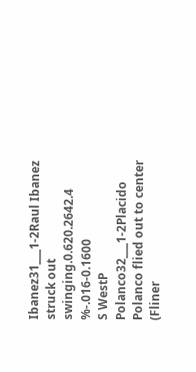Ibanez31___1-2Raul Ibanez struck out swinging.0.620.2642.4 %-.016-0.1600
S WestP Polanco32___1-2Placido Polanco flied out to center (Fliner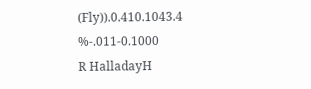(Fly)).0.410.1043.4 %-.011-0.1000
R HalladayH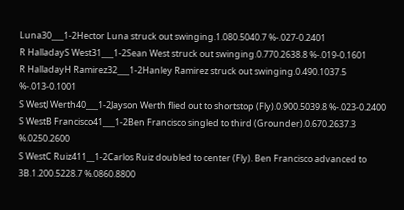Luna30___1-2Hector Luna struck out swinging.1.080.5040.7 %-.027-0.2401
R HalladayS West31___1-2Sean West struck out swinging.0.770.2638.8 %-.019-0.1601
R HalladayH Ramirez32___1-2Hanley Ramirez struck out swinging.0.490.1037.5 %-.013-0.1001
S WestJ Werth40___1-2Jayson Werth flied out to shortstop (Fly).0.900.5039.8 %-.023-0.2400
S WestB Francisco41___1-2Ben Francisco singled to third (Grounder).0.670.2637.3 %.0250.2600
S WestC Ruiz411__1-2Carlos Ruiz doubled to center (Fly). Ben Francisco advanced to 3B.1.200.5228.7 %.0860.8800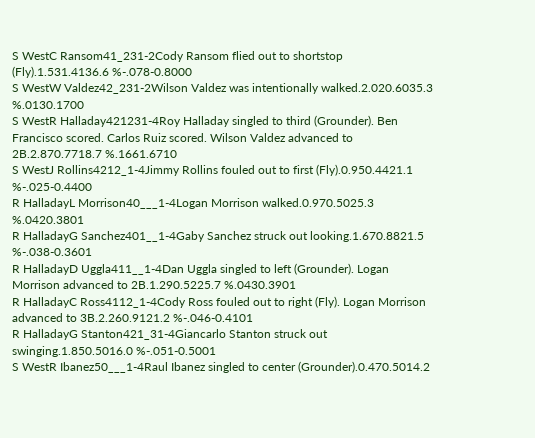S WestC Ransom41_231-2Cody Ransom flied out to shortstop (Fly).1.531.4136.6 %-.078-0.8000
S WestW Valdez42_231-2Wilson Valdez was intentionally walked.2.020.6035.3 %.0130.1700
S WestR Halladay421231-4Roy Halladay singled to third (Grounder). Ben Francisco scored. Carlos Ruiz scored. Wilson Valdez advanced to 2B.2.870.7718.7 %.1661.6710
S WestJ Rollins4212_1-4Jimmy Rollins fouled out to first (Fly).0.950.4421.1 %-.025-0.4400
R HalladayL Morrison40___1-4Logan Morrison walked.0.970.5025.3 %.0420.3801
R HalladayG Sanchez401__1-4Gaby Sanchez struck out looking.1.670.8821.5 %-.038-0.3601
R HalladayD Uggla411__1-4Dan Uggla singled to left (Grounder). Logan Morrison advanced to 2B.1.290.5225.7 %.0430.3901
R HalladayC Ross4112_1-4Cody Ross fouled out to right (Fly). Logan Morrison advanced to 3B.2.260.9121.2 %-.046-0.4101
R HalladayG Stanton421_31-4Giancarlo Stanton struck out swinging.1.850.5016.0 %-.051-0.5001
S WestR Ibanez50___1-4Raul Ibanez singled to center (Grounder).0.470.5014.2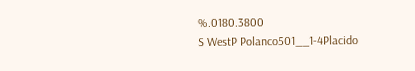%.0180.3800
S WestP Polanco501__1-4Placido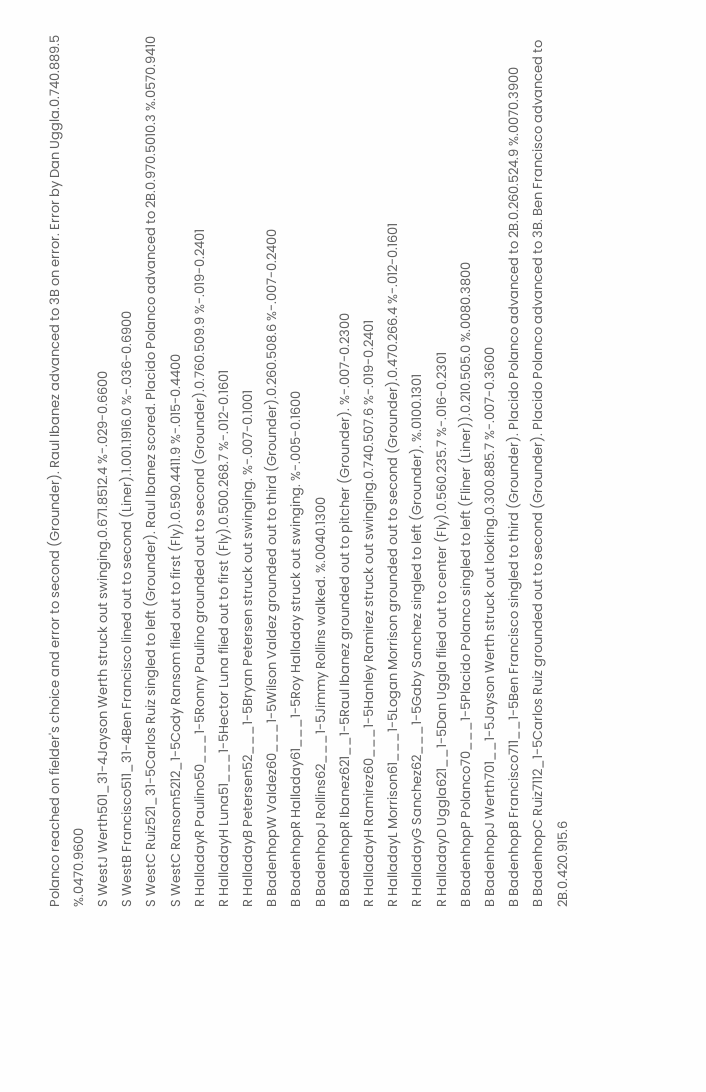Polanco reached on fielder's choice and error to second (Grounder). Raul Ibanez advanced to 3B on error. Error by Dan Uggla.0.740.889.5 %.0470.9600
S WestJ Werth501_31-4Jayson Werth struck out swinging.0.671.8512.4 %-.029-0.6600
S WestB Francisco511_31-4Ben Francisco lined out to second (Liner).1.001.1916.0 %-.036-0.6900
S WestC Ruiz521_31-5Carlos Ruiz singled to left (Grounder). Raul Ibanez scored. Placido Polanco advanced to 2B.0.970.5010.3 %.0570.9410
S WestC Ransom5212_1-5Cody Ransom flied out to first (Fly).0.590.4411.9 %-.015-0.4400
R HalladayR Paulino50___1-5Ronny Paulino grounded out to second (Grounder).0.760.509.9 %-.019-0.2401
R HalladayH Luna51___1-5Hector Luna flied out to first (Fly).0.500.268.7 %-.012-0.1601
R HalladayB Petersen52___1-5Bryan Petersen struck out swinging. %-.007-0.1001
B BadenhopW Valdez60___1-5Wilson Valdez grounded out to third (Grounder).0.260.508.6 %-.007-0.2400
B BadenhopR Halladay61___1-5Roy Halladay struck out swinging. %-.005-0.1600
B BadenhopJ Rollins62___1-5Jimmy Rollins walked. %.0040.1300
B BadenhopR Ibanez621__1-5Raul Ibanez grounded out to pitcher (Grounder). %-.007-0.2300
R HalladayH Ramirez60___1-5Hanley Ramirez struck out swinging.0.740.507.6 %-.019-0.2401
R HalladayL Morrison61___1-5Logan Morrison grounded out to second (Grounder).0.470.266.4 %-.012-0.1601
R HalladayG Sanchez62___1-5Gaby Sanchez singled to left (Grounder). %.0100.1301
R HalladayD Uggla621__1-5Dan Uggla flied out to center (Fly).0.560.235.7 %-.016-0.2301
B BadenhopP Polanco70___1-5Placido Polanco singled to left (Fliner (Liner)).0.210.505.0 %.0080.3800
B BadenhopJ Werth701__1-5Jayson Werth struck out looking.0.300.885.7 %-.007-0.3600
B BadenhopB Francisco711__1-5Ben Francisco singled to third (Grounder). Placido Polanco advanced to 2B.0.260.524.9 %.0070.3900
B BadenhopC Ruiz7112_1-5Carlos Ruiz grounded out to second (Grounder). Placido Polanco advanced to 3B. Ben Francisco advanced to 2B.0.420.915.6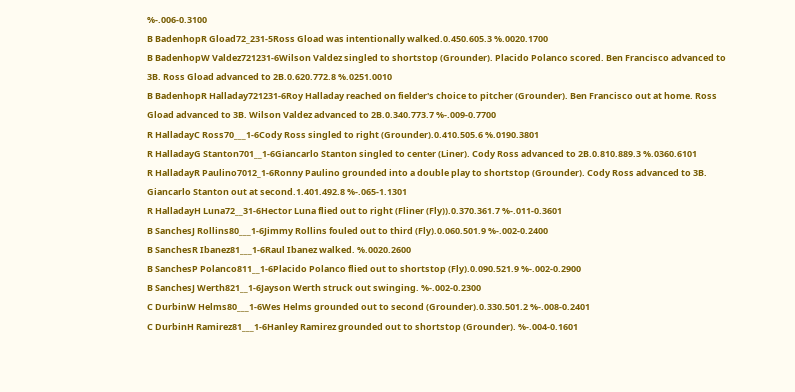%-.006-0.3100
B BadenhopR Gload72_231-5Ross Gload was intentionally walked.0.450.605.3 %.0020.1700
B BadenhopW Valdez721231-6Wilson Valdez singled to shortstop (Grounder). Placido Polanco scored. Ben Francisco advanced to 3B. Ross Gload advanced to 2B.0.620.772.8 %.0251.0010
B BadenhopR Halladay721231-6Roy Halladay reached on fielder's choice to pitcher (Grounder). Ben Francisco out at home. Ross Gload advanced to 3B. Wilson Valdez advanced to 2B.0.340.773.7 %-.009-0.7700
R HalladayC Ross70___1-6Cody Ross singled to right (Grounder).0.410.505.6 %.0190.3801
R HalladayG Stanton701__1-6Giancarlo Stanton singled to center (Liner). Cody Ross advanced to 2B.0.810.889.3 %.0360.6101
R HalladayR Paulino7012_1-6Ronny Paulino grounded into a double play to shortstop (Grounder). Cody Ross advanced to 3B. Giancarlo Stanton out at second.1.401.492.8 %-.065-1.1301
R HalladayH Luna72__31-6Hector Luna flied out to right (Fliner (Fly)).0.370.361.7 %-.011-0.3601
B SanchesJ Rollins80___1-6Jimmy Rollins fouled out to third (Fly).0.060.501.9 %-.002-0.2400
B SanchesR Ibanez81___1-6Raul Ibanez walked. %.0020.2600
B SanchesP Polanco811__1-6Placido Polanco flied out to shortstop (Fly).0.090.521.9 %-.002-0.2900
B SanchesJ Werth821__1-6Jayson Werth struck out swinging. %-.002-0.2300
C DurbinW Helms80___1-6Wes Helms grounded out to second (Grounder).0.330.501.2 %-.008-0.2401
C DurbinH Ramirez81___1-6Hanley Ramirez grounded out to shortstop (Grounder). %-.004-0.1601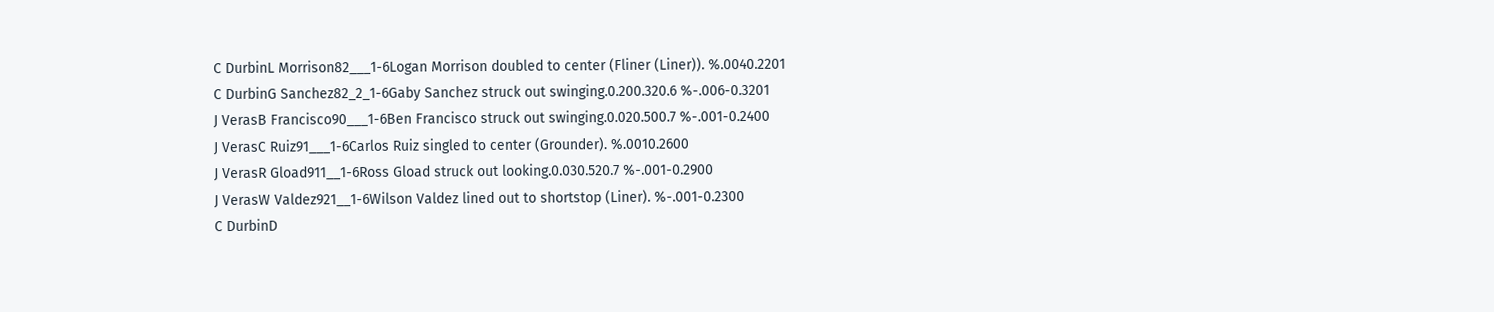C DurbinL Morrison82___1-6Logan Morrison doubled to center (Fliner (Liner)). %.0040.2201
C DurbinG Sanchez82_2_1-6Gaby Sanchez struck out swinging.0.200.320.6 %-.006-0.3201
J VerasB Francisco90___1-6Ben Francisco struck out swinging.0.020.500.7 %-.001-0.2400
J VerasC Ruiz91___1-6Carlos Ruiz singled to center (Grounder). %.0010.2600
J VerasR Gload911__1-6Ross Gload struck out looking.0.030.520.7 %-.001-0.2900
J VerasW Valdez921__1-6Wilson Valdez lined out to shortstop (Liner). %-.001-0.2300
C DurbinD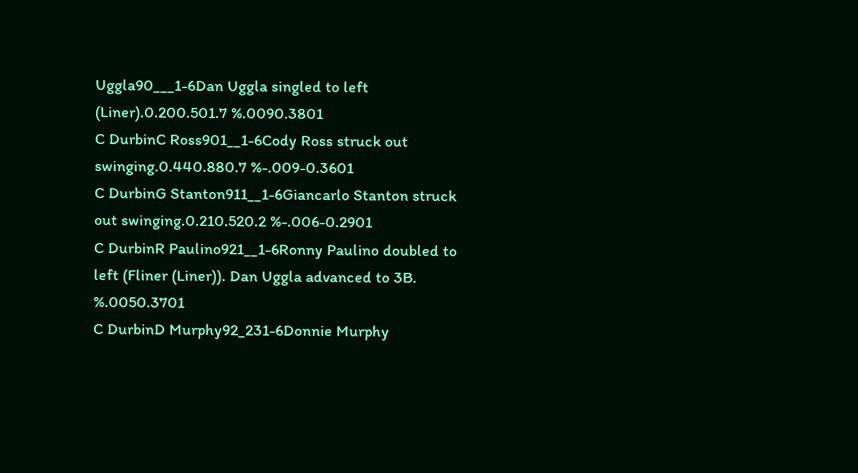Uggla90___1-6Dan Uggla singled to left (Liner).0.200.501.7 %.0090.3801
C DurbinC Ross901__1-6Cody Ross struck out swinging.0.440.880.7 %-.009-0.3601
C DurbinG Stanton911__1-6Giancarlo Stanton struck out swinging.0.210.520.2 %-.006-0.2901
C DurbinR Paulino921__1-6Ronny Paulino doubled to left (Fliner (Liner)). Dan Uggla advanced to 3B. %.0050.3701
C DurbinD Murphy92_231-6Donnie Murphy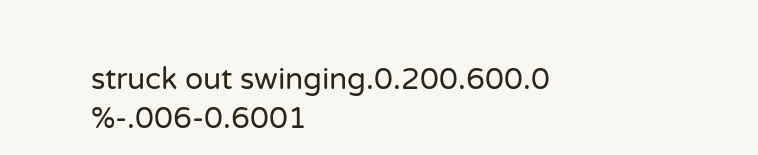struck out swinging.0.200.600.0 %-.006-0.6001